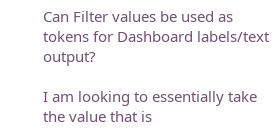Can Filter values be used as tokens for Dashboard labels/text output?

I am looking to essentially take the value that is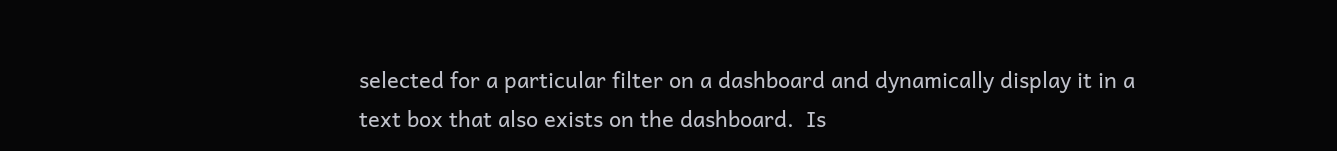selected for a particular filter on a dashboard and dynamically display it in a text box that also exists on the dashboard.  Is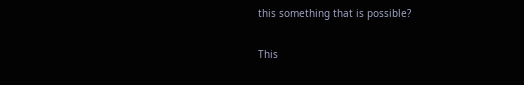this something that is possible?

This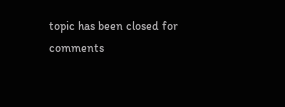topic has been closed for comments